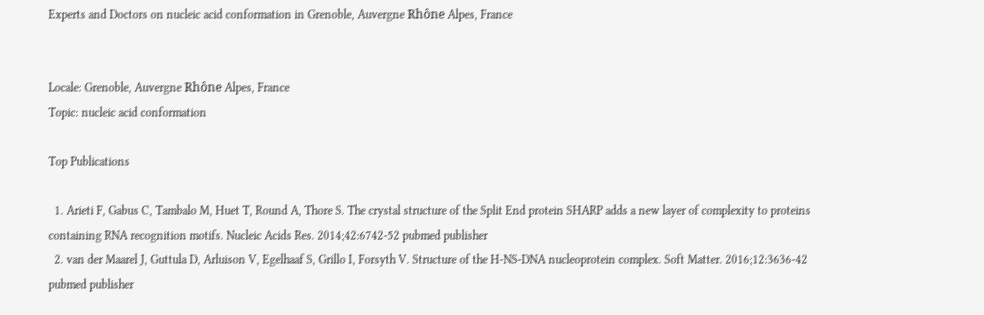Experts and Doctors on nucleic acid conformation in Grenoble, Auvergne Rhône Alpes, France


Locale: Grenoble, Auvergne Rhône Alpes, France
Topic: nucleic acid conformation

Top Publications

  1. Arieti F, Gabus C, Tambalo M, Huet T, Round A, Thore S. The crystal structure of the Split End protein SHARP adds a new layer of complexity to proteins containing RNA recognition motifs. Nucleic Acids Res. 2014;42:6742-52 pubmed publisher
  2. van der Maarel J, Guttula D, Arluison V, Egelhaaf S, Grillo I, Forsyth V. Structure of the H-NS-DNA nucleoprotein complex. Soft Matter. 2016;12:3636-42 pubmed publisher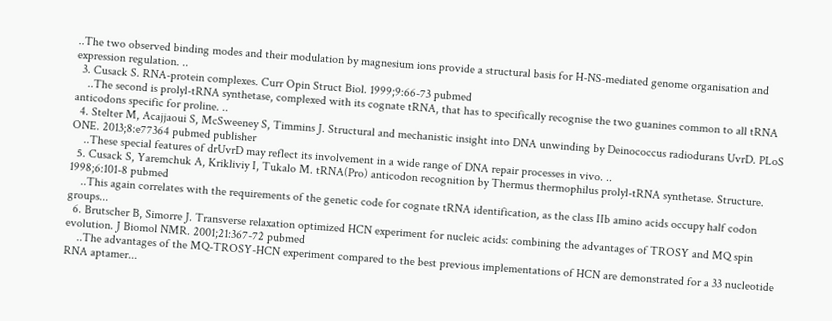..The two observed binding modes and their modulation by magnesium ions provide a structural basis for H-NS-mediated genome organisation and expression regulation. ..
  3. Cusack S. RNA-protein complexes. Curr Opin Struct Biol. 1999;9:66-73 pubmed
    ..The second is prolyl-tRNA synthetase, complexed with its cognate tRNA, that has to specifically recognise the two guanines common to all tRNA anticodons specific for proline. ..
  4. Stelter M, Acajjaoui S, McSweeney S, Timmins J. Structural and mechanistic insight into DNA unwinding by Deinococcus radiodurans UvrD. PLoS ONE. 2013;8:e77364 pubmed publisher
    ..These special features of drUvrD may reflect its involvement in a wide range of DNA repair processes in vivo. ..
  5. Cusack S, Yaremchuk A, Krikliviy I, Tukalo M. tRNA(Pro) anticodon recognition by Thermus thermophilus prolyl-tRNA synthetase. Structure. 1998;6:101-8 pubmed
    ..This again correlates with the requirements of the genetic code for cognate tRNA identification, as the class IIb amino acids occupy half codon groups...
  6. Brutscher B, Simorre J. Transverse relaxation optimized HCN experiment for nucleic acids: combining the advantages of TROSY and MQ spin evolution. J Biomol NMR. 2001;21:367-72 pubmed
    ..The advantages of the MQ-TROSY-HCN experiment compared to the best previous implementations of HCN are demonstrated for a 33 nucleotide RNA aptamer...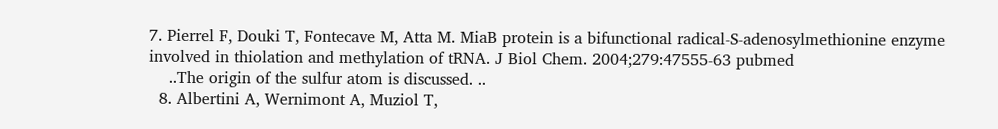7. Pierrel F, Douki T, Fontecave M, Atta M. MiaB protein is a bifunctional radical-S-adenosylmethionine enzyme involved in thiolation and methylation of tRNA. J Biol Chem. 2004;279:47555-63 pubmed
    ..The origin of the sulfur atom is discussed. ..
  8. Albertini A, Wernimont A, Muziol T,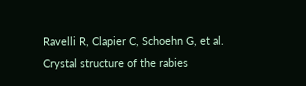Ravelli R, Clapier C, Schoehn G, et al. Crystal structure of the rabies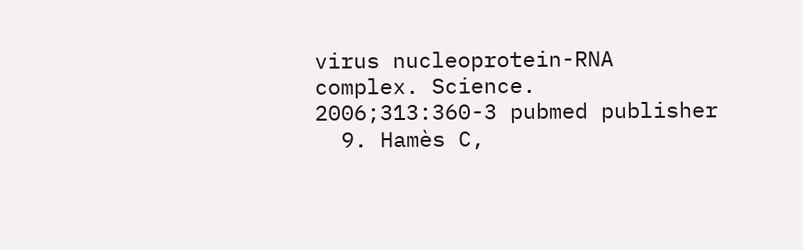virus nucleoprotein-RNA complex. Science. 2006;313:360-3 pubmed publisher
  9. Hamès C,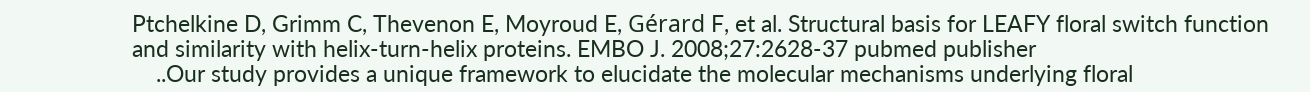Ptchelkine D, Grimm C, Thevenon E, Moyroud E, Gérard F, et al. Structural basis for LEAFY floral switch function and similarity with helix-turn-helix proteins. EMBO J. 2008;27:2628-37 pubmed publisher
    ..Our study provides a unique framework to elucidate the molecular mechanisms underlying floral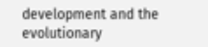development and the evolutionary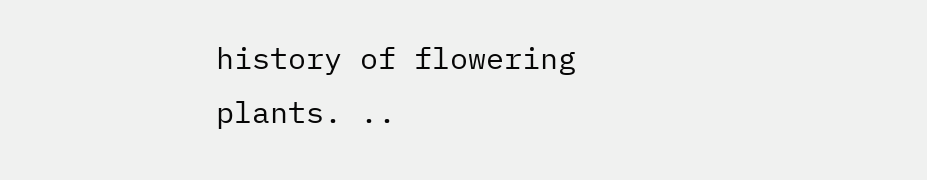history of flowering plants. ..